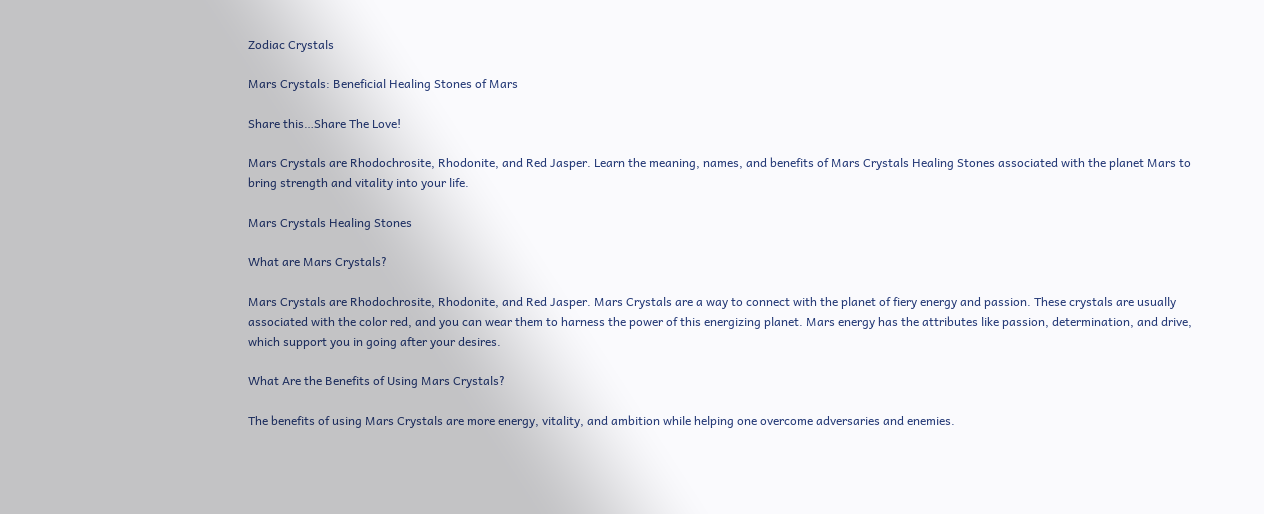Zodiac Crystals

Mars Crystals: Beneficial Healing Stones of Mars

Share this…Share The Love!

Mars Crystals are Rhodochrosite, Rhodonite, and Red Jasper. Learn the meaning, names, and benefits of Mars Crystals Healing Stones associated with the planet Mars to bring strength and vitality into your life.

Mars Crystals Healing Stones

What are Mars Crystals?

Mars Crystals are Rhodochrosite, Rhodonite, and Red Jasper. Mars Crystals are a way to connect with the planet of fiery energy and passion. These crystals are usually associated with the color red, and you can wear them to harness the power of this energizing planet. Mars energy has the attributes like passion, determination, and drive, which support you in going after your desires.

What Are the Benefits of Using Mars Crystals?

The benefits of using Mars Crystals are more energy, vitality, and ambition while helping one overcome adversaries and enemies.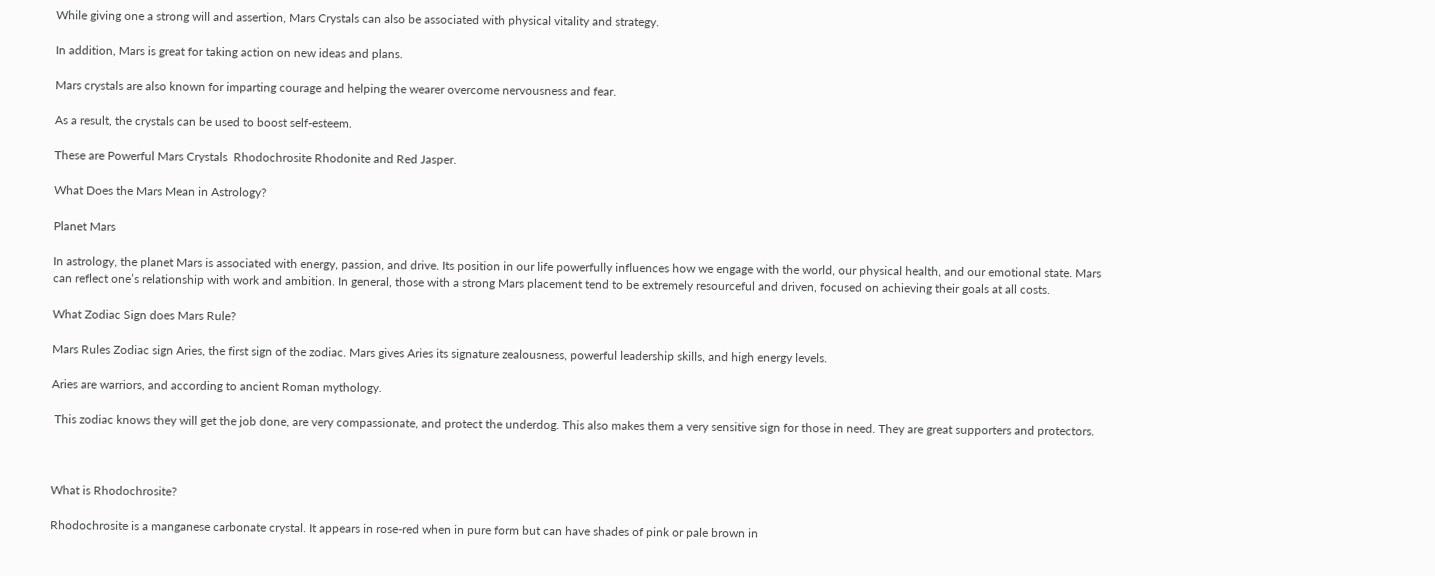While giving one a strong will and assertion, Mars Crystals can also be associated with physical vitality and strategy.

In addition, Mars is great for taking action on new ideas and plans.

Mars crystals are also known for imparting courage and helping the wearer overcome nervousness and fear.

As a result, the crystals can be used to boost self-esteem.

These are Powerful Mars Crystals  Rhodochrosite Rhodonite and Red Jasper.

What Does the Mars Mean in Astrology?

Planet Mars

In astrology, the planet Mars is associated with energy, passion, and drive. Its position in our life powerfully influences how we engage with the world, our physical health, and our emotional state. Mars can reflect one’s relationship with work and ambition. In general, those with a strong Mars placement tend to be extremely resourceful and driven, focused on achieving their goals at all costs.

What Zodiac Sign does Mars Rule?

Mars Rules Zodiac sign Aries, the first sign of the zodiac. Mars gives Aries its signature zealousness, powerful leadership skills, and high energy levels.

Aries are warriors, and according to ancient Roman mythology.

 This zodiac knows they will get the job done, are very compassionate, and protect the underdog. This also makes them a very sensitive sign for those in need. They are great supporters and protectors.



What is Rhodochrosite?

Rhodochrosite is a manganese carbonate crystal. It appears in rose-red when in pure form but can have shades of pink or pale brown in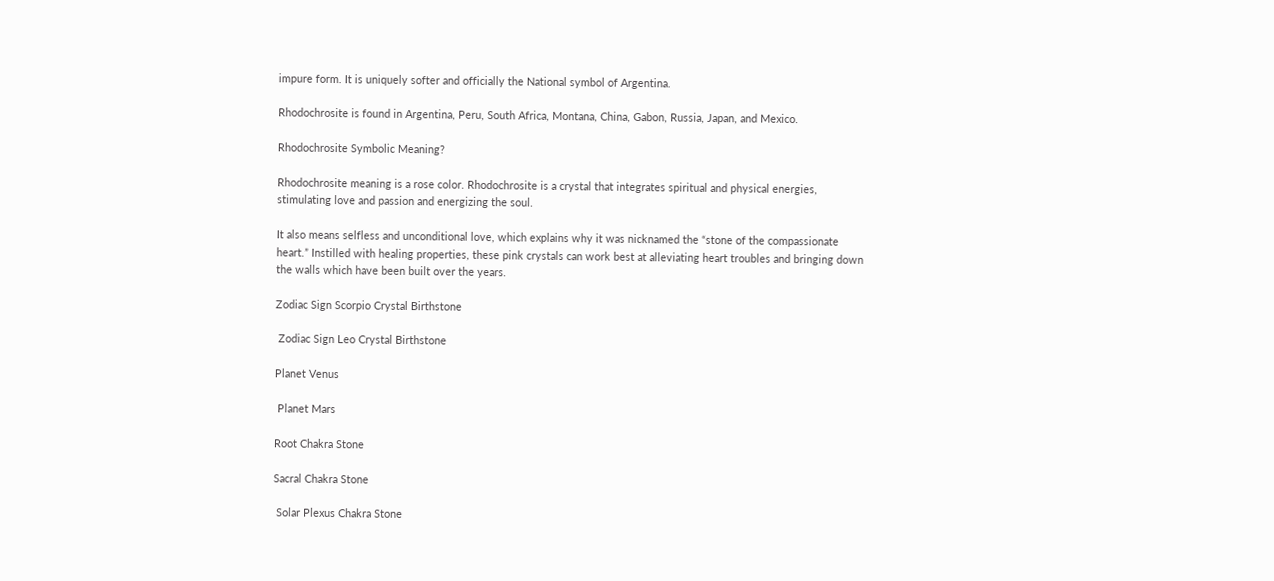impure form. It is uniquely softer and officially the National symbol of Argentina.

Rhodochrosite is found in Argentina, Peru, South Africa, Montana, China, Gabon, Russia, Japan, and Mexico.

Rhodochrosite Symbolic Meaning?

Rhodochrosite meaning is a rose color. Rhodochrosite is a crystal that integrates spiritual and physical energies, stimulating love and passion and energizing the soul.

It also means selfless and unconditional love, which explains why it was nicknamed the “stone of the compassionate heart.” Instilled with healing properties, these pink crystals can work best at alleviating heart troubles and bringing down the walls which have been built over the years.

Zodiac Sign Scorpio Crystal Birthstone

 Zodiac Sign Leo Crystal Birthstone

Planet Venus

 Planet Mars

Root Chakra Stone

Sacral Chakra Stone

 Solar Plexus Chakra Stone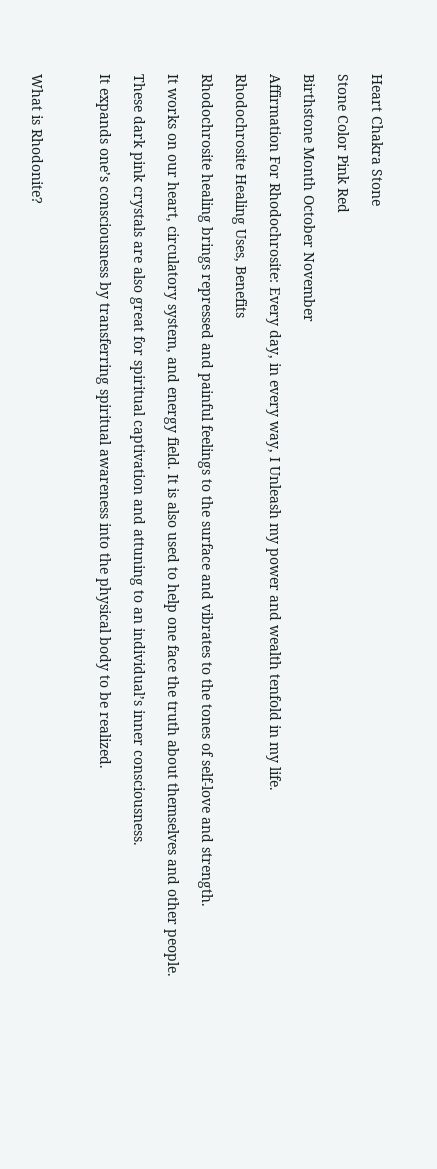Heart Chakra Stone

Stone Color Pink Red

Birthstone Month October November

Affirmation For Rhodochrosite: Every day, in every way, I Unleash my power and wealth tenfold in my life.

Rhodochrosite Healing Uses, Benefits

Rhodochrosite healing brings repressed and painful feelings to the surface and vibrates to the tones of self-love and strength.

It works on our heart, circulatory system, and energy field. It is also used to help one face the truth about themselves and other people.

These dark pink crystals are also great for spiritual captivation and attuning to an individual’s inner consciousness.

It expands one’s consciousness by transferring spiritual awareness into the physical body to be realized.



What is Rhodonite?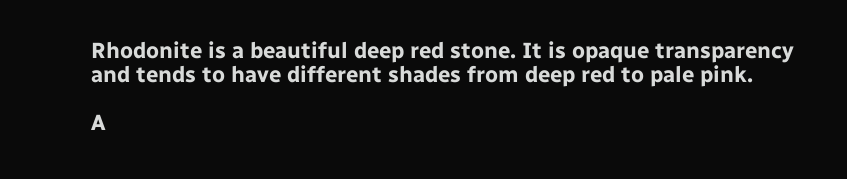Rhodonite is a beautiful deep red stone. It is opaque transparency and tends to have different shades from deep red to pale pink.

A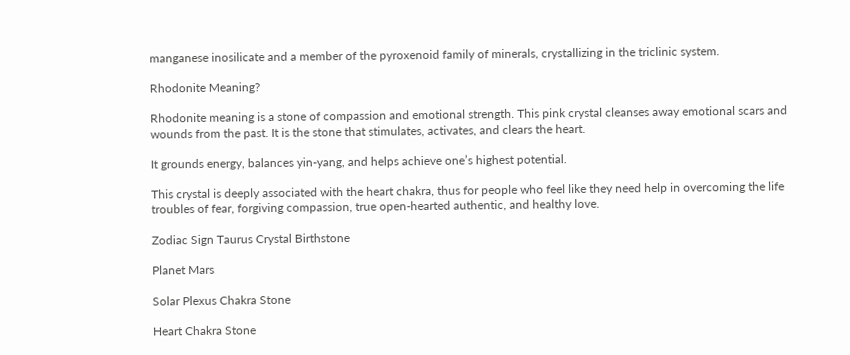manganese inosilicate and a member of the pyroxenoid family of minerals, crystallizing in the triclinic system.

Rhodonite Meaning?

Rhodonite meaning is a stone of compassion and emotional strength. This pink crystal cleanses away emotional scars and wounds from the past. It is the stone that stimulates, activates, and clears the heart.

It grounds energy, balances yin-yang, and helps achieve one’s highest potential.

This crystal is deeply associated with the heart chakra, thus for people who feel like they need help in overcoming the life troubles of fear, forgiving compassion, true open-hearted authentic, and healthy love.

Zodiac Sign Taurus Crystal Birthstone

Planet Mars

Solar Plexus Chakra Stone

Heart Chakra Stone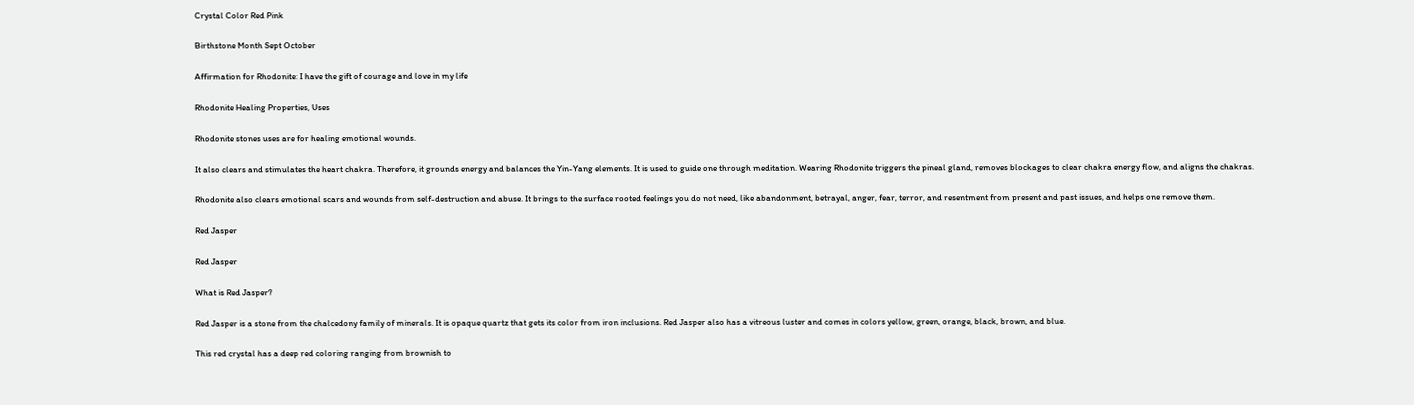Crystal Color Red Pink

Birthstone Month Sept October

Affirmation for Rhodonite: I have the gift of courage and love in my life

Rhodonite Healing Properties, Uses

Rhodonite stones uses are for healing emotional wounds.

It also clears and stimulates the heart chakra. Therefore, it grounds energy and balances the Yin-Yang elements. It is used to guide one through meditation. Wearing Rhodonite triggers the pineal gland, removes blockages to clear chakra energy flow, and aligns the chakras.

Rhodonite also clears emotional scars and wounds from self-destruction and abuse. It brings to the surface rooted feelings you do not need, like abandonment, betrayal, anger, fear, terror, and resentment from present and past issues, and helps one remove them.

Red Jasper

Red Jasper

What is Red Jasper?

Red Jasper is a stone from the chalcedony family of minerals. It is opaque quartz that gets its color from iron inclusions. Red Jasper also has a vitreous luster and comes in colors yellow, green, orange, black, brown, and blue.

This red crystal has a deep red coloring ranging from brownish to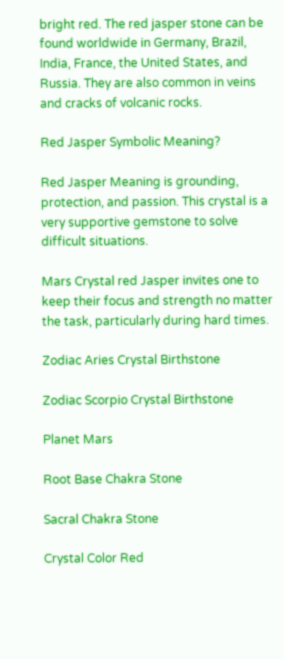bright red. The red jasper stone can be found worldwide in Germany, Brazil, India, France, the United States, and Russia. They are also common in veins and cracks of volcanic rocks.

Red Jasper Symbolic Meaning?

Red Jasper Meaning is grounding, protection, and passion. This crystal is a very supportive gemstone to solve difficult situations.

Mars Crystal red Jasper invites one to keep their focus and strength no matter the task, particularly during hard times.

Zodiac Aries Crystal Birthstone

Zodiac Scorpio Crystal Birthstone

Planet Mars

Root Base Chakra Stone

Sacral Chakra Stone

Crystal Color Red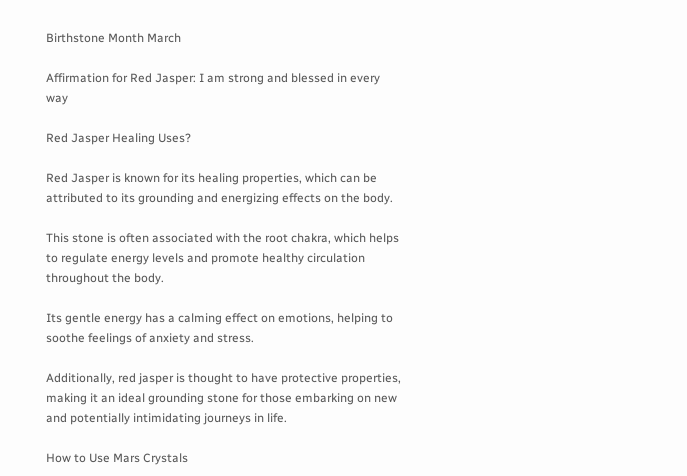Birthstone Month March

Affirmation for Red Jasper: I am strong and blessed in every way

Red Jasper Healing Uses?

Red Jasper is known for its healing properties, which can be attributed to its grounding and energizing effects on the body.

This stone is often associated with the root chakra, which helps to regulate energy levels and promote healthy circulation throughout the body.

Its gentle energy has a calming effect on emotions, helping to soothe feelings of anxiety and stress.

Additionally, red jasper is thought to have protective properties, making it an ideal grounding stone for those embarking on new and potentially intimidating journeys in life.

How to Use Mars Crystals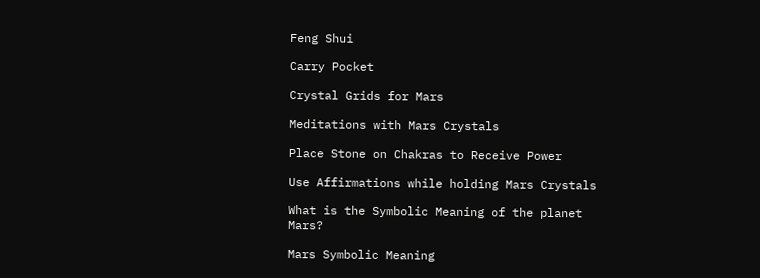Feng Shui

Carry Pocket

Crystal Grids for Mars

Meditations with Mars Crystals

Place Stone on Chakras to Receive Power

Use Affirmations while holding Mars Crystals

What is the Symbolic Meaning of the planet Mars?

Mars Symbolic Meaning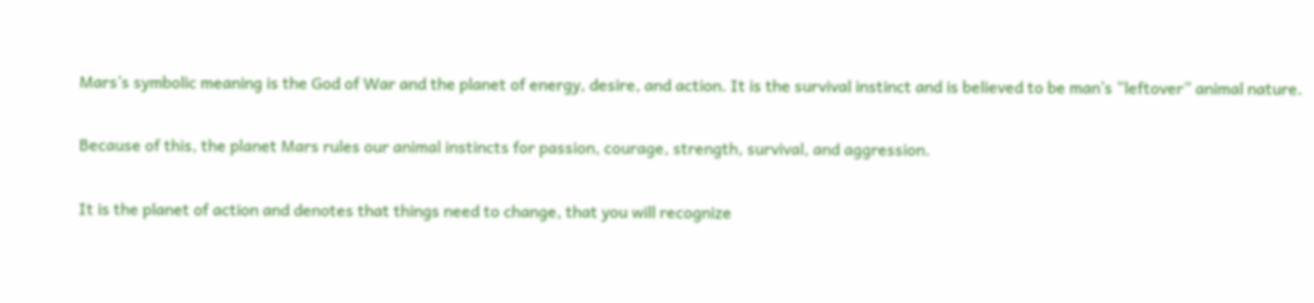Mars’s symbolic meaning is the God of War and the planet of energy, desire, and action. It is the survival instinct and is believed to be man’s “leftover” animal nature.

Because of this, the planet Mars rules our animal instincts for passion, courage, strength, survival, and aggression.

It is the planet of action and denotes that things need to change, that you will recognize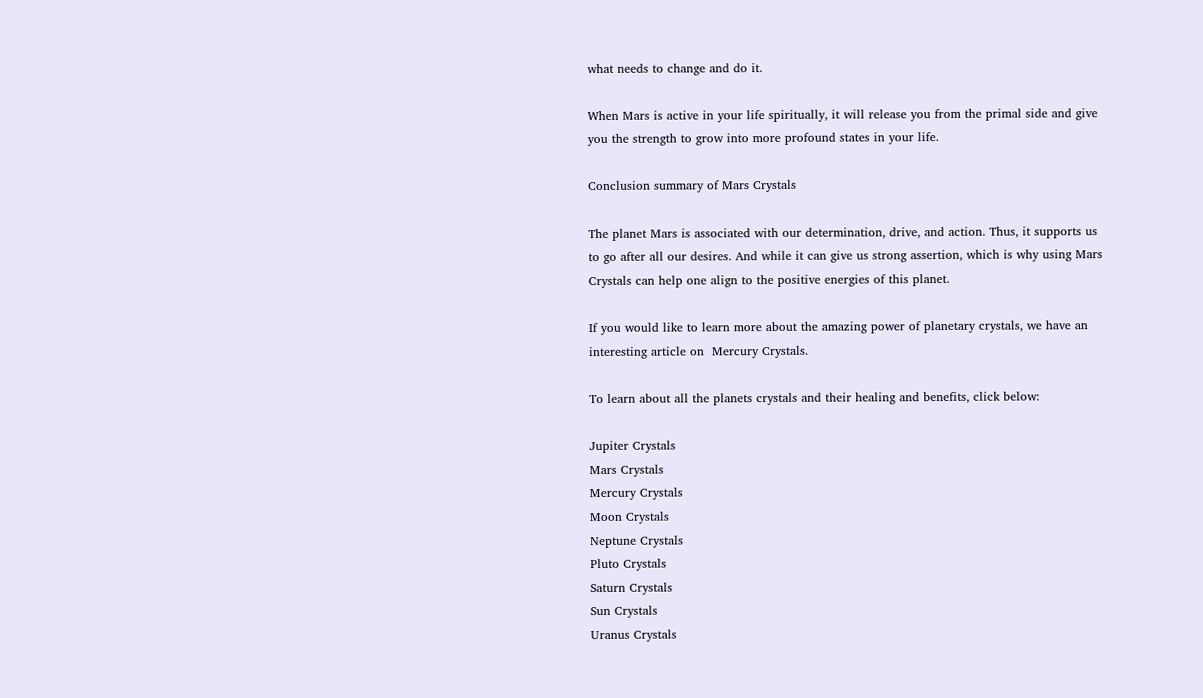what needs to change and do it.

When Mars is active in your life spiritually, it will release you from the primal side and give you the strength to grow into more profound states in your life.

Conclusion summary of Mars Crystals

The planet Mars is associated with our determination, drive, and action. Thus, it supports us to go after all our desires. And while it can give us strong assertion, which is why using Mars Crystals can help one align to the positive energies of this planet.

If you would like to learn more about the amazing power of planetary crystals, we have an interesting article on  Mercury Crystals.

To learn about all the planets crystals and their healing and benefits, click below:

Jupiter Crystals
Mars Crystals
Mercury Crystals
Moon Crystals
Neptune Crystals
Pluto Crystals
Saturn Crystals
Sun Crystals
Uranus Crystals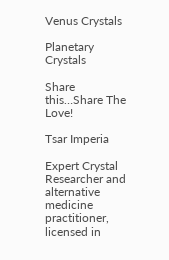Venus Crystals

Planetary Crystals

Share this…Share The Love!

Tsar Imperia

Expert Crystal Researcher and alternative medicine practitioner, licensed in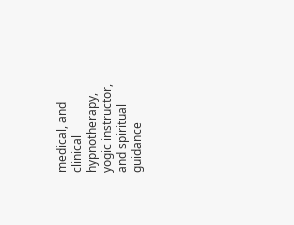medical, and clinical hypnotherapy, yogic instructor, and spiritual guidance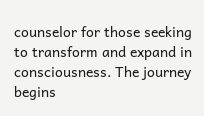counselor for those seeking to transform and expand in consciousness. The journey begins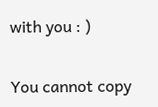with you : )

You cannot copy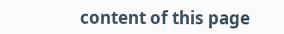content of this page